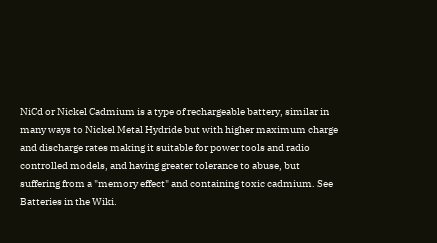NiCd or Nickel Cadmium is a type of rechargeable battery, similar in many ways to Nickel Metal Hydride but with higher maximum charge and discharge rates making it suitable for power tools and radio controlled models, and having greater tolerance to abuse, but suffering from a "memory effect" and containing toxic cadmium. See Batteries in the Wiki.